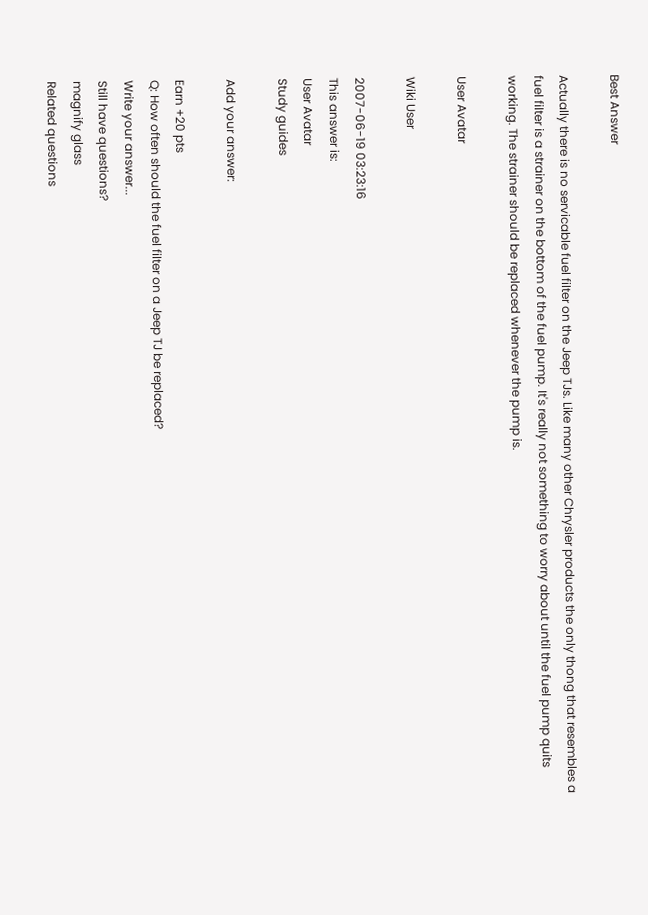Best Answer

Actually there is no servicable fuel filter on the Jeep TJs. Like many other Chrysler products the only thong that resembles a fuel filter is a strainer on the bottom of the fuel pump. It's really not something to worry about until the fuel pump quits working. The strainer should be replaced whenever the pump is.

User Avatar

Wiki User

2007-06-19 03:23:16
This answer is:
User Avatar
Study guides

Add your answer:

Earn +20 pts
Q: How often should the fuel filter on a Jeep TJ be replaced?
Write your answer...
Still have questions?
magnify glass
Related questions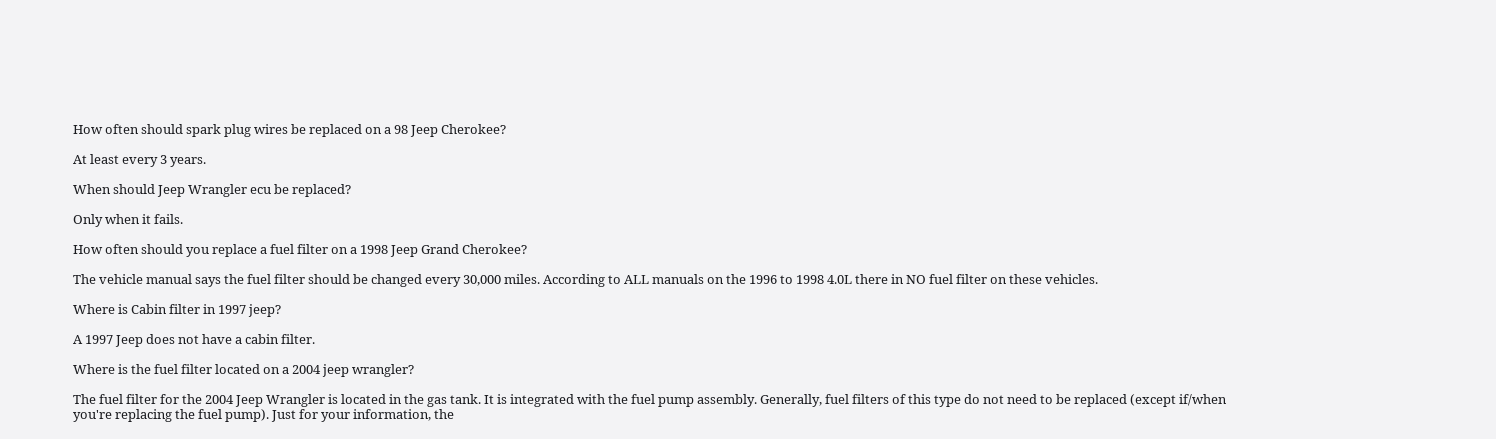How often should spark plug wires be replaced on a 98 Jeep Cherokee?

At least every 3 years.

When should Jeep Wrangler ecu be replaced?

Only when it fails.

How often should you replace a fuel filter on a 1998 Jeep Grand Cherokee?

The vehicle manual says the fuel filter should be changed every 30,000 miles. According to ALL manuals on the 1996 to 1998 4.0L there in NO fuel filter on these vehicles.

Where is Cabin filter in 1997 jeep?

A 1997 Jeep does not have a cabin filter.

Where is the fuel filter located on a 2004 jeep wrangler?

The fuel filter for the 2004 Jeep Wrangler is located in the gas tank. It is integrated with the fuel pump assembly. Generally, fuel filters of this type do not need to be replaced (except if/when you're replacing the fuel pump). Just for your information, the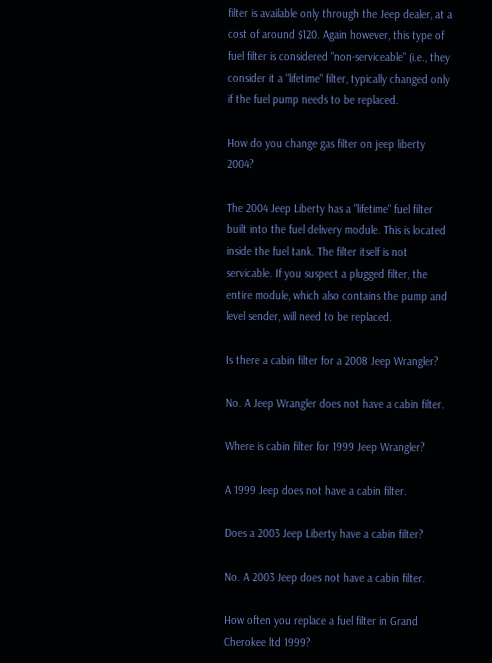filter is available only through the Jeep dealer, at a cost of around $120. Again however, this type of fuel filter is considered "non-serviceable" (i.e., they consider it a "lifetime" filter, typically changed only if the fuel pump needs to be replaced.

How do you change gas filter on jeep liberty 2004?

The 2004 Jeep Liberty has a "lifetime" fuel filter built into the fuel delivery module. This is located inside the fuel tank. The filter itself is not servicable. If you suspect a plugged filter, the entire module, which also contains the pump and level sender, will need to be replaced.

Is there a cabin filter for a 2008 Jeep Wrangler?

No. A Jeep Wrangler does not have a cabin filter.

Where is cabin filter for 1999 Jeep Wrangler?

A 1999 Jeep does not have a cabin filter.

Does a 2003 Jeep Liberty have a cabin filter?

No. A 2003 Jeep does not have a cabin filter.

How often you replace a fuel filter in Grand Cherokee ltd 1999?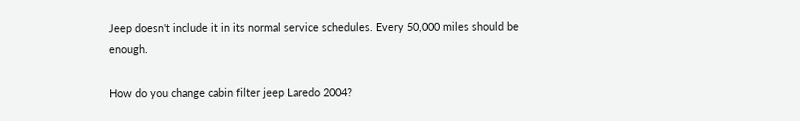Jeep doesn't include it in its normal service schedules. Every 50,000 miles should be enough.

How do you change cabin filter jeep Laredo 2004?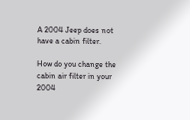A 2004 Jeep does not have a cabin filter.

How do you change the cabin air filter in your 2004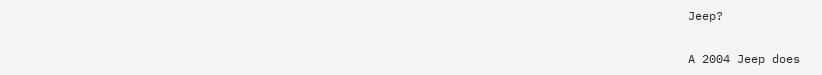Jeep?

A 2004 Jeep does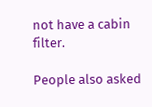not have a cabin filter.

People also asked